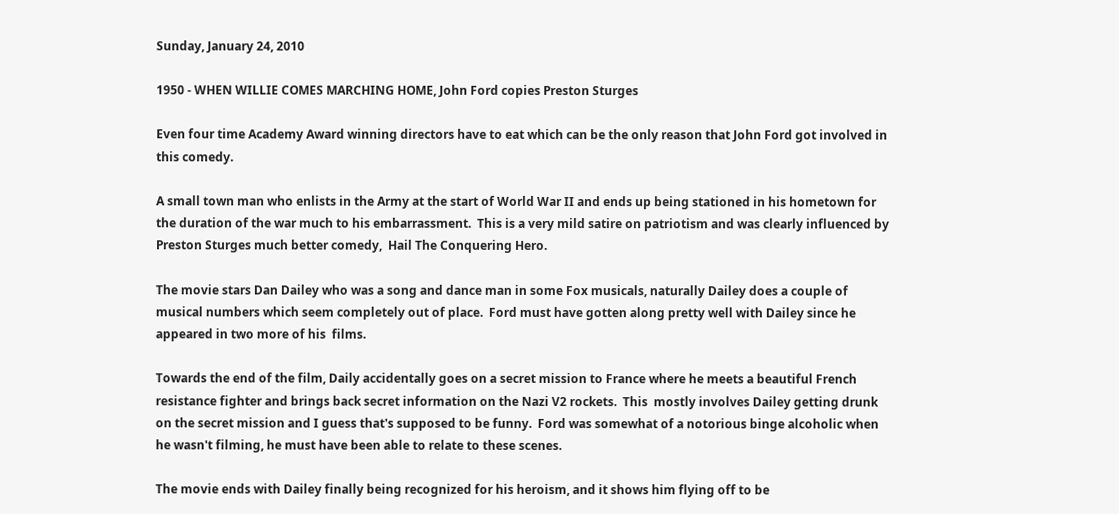Sunday, January 24, 2010

1950 - WHEN WILLIE COMES MARCHING HOME, John Ford copies Preston Sturges

Even four time Academy Award winning directors have to eat which can be the only reason that John Ford got involved in this comedy.

A small town man who enlists in the Army at the start of World War II and ends up being stationed in his hometown for the duration of the war much to his embarrassment.  This is a very mild satire on patriotism and was clearly influenced by Preston Sturges much better comedy,  Hail The Conquering Hero.

The movie stars Dan Dailey who was a song and dance man in some Fox musicals, naturally Dailey does a couple of musical numbers which seem completely out of place.  Ford must have gotten along pretty well with Dailey since he appeared in two more of his  films.

Towards the end of the film, Daily accidentally goes on a secret mission to France where he meets a beautiful French resistance fighter and brings back secret information on the Nazi V2 rockets.  This  mostly involves Dailey getting drunk on the secret mission and I guess that's supposed to be funny.  Ford was somewhat of a notorious binge alcoholic when he wasn't filming, he must have been able to relate to these scenes.

The movie ends with Dailey finally being recognized for his heroism, and it shows him flying off to be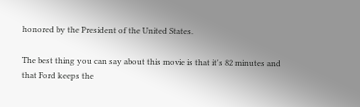honored by the President of the United States.

The best thing you can say about this movie is that it's 82 minutes and that Ford keeps the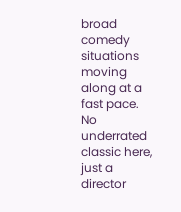broad comedy situations moving along at a fast pace.
No underrated classic here, just a director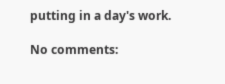putting in a day's work.

No comments: